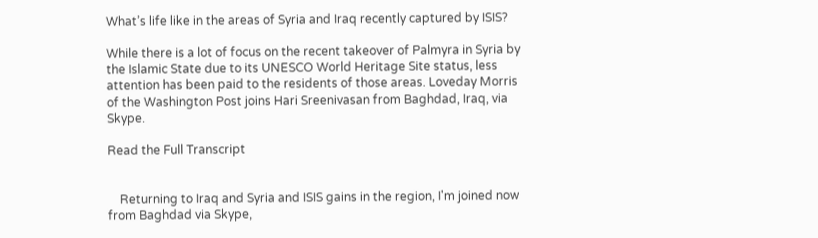What’s life like in the areas of Syria and Iraq recently captured by ISIS?

While there is a lot of focus on the recent takeover of Palmyra in Syria by the Islamic State due to its UNESCO World Heritage Site status, less attention has been paid to the residents of those areas. Loveday Morris of the Washington Post joins Hari Sreenivasan from Baghdad, Iraq, via Skype.

Read the Full Transcript


    Returning to Iraq and Syria and ISIS gains in the region, I'm joined now from Baghdad via Skype,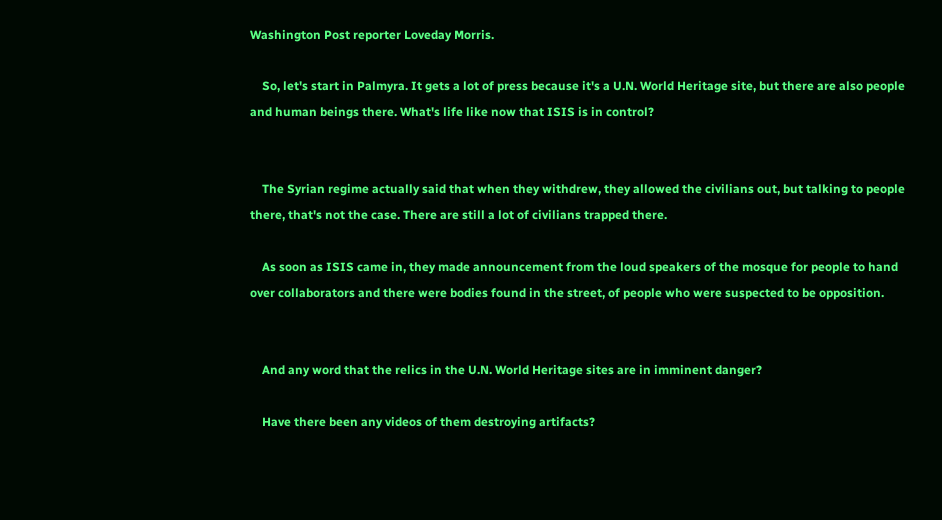Washington Post reporter Loveday Morris.

    So, let's start in Palmyra. It gets a lot of press because it's a U.N. World Heritage site, but there are also people and human beings there. What's life like now that ISIS is in control?


    The Syrian regime actually said that when they withdrew, they allowed the civilians out, but talking to people there, that's not the case. There are still a lot of civilians trapped there.

    As soon as ISIS came in, they made announcement from the loud speakers of the mosque for people to hand over collaborators and there were bodies found in the street, of people who were suspected to be opposition.


    And any word that the relics in the U.N. World Heritage sites are in imminent danger?

    Have there been any videos of them destroying artifacts?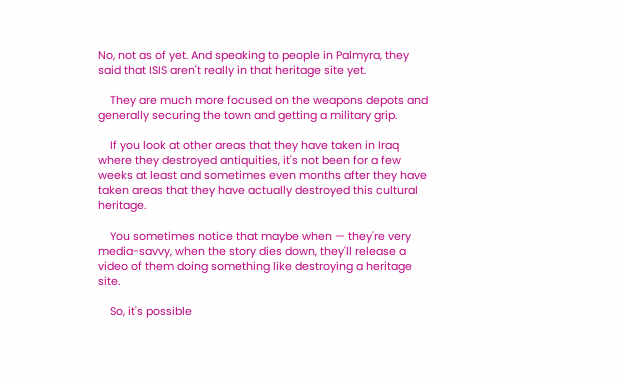No, not as of yet. And speaking to people in Palmyra, they said that ISIS aren't really in that heritage site yet.

    They are much more focused on the weapons depots and generally securing the town and getting a military grip.

    If you look at other areas that they have taken in Iraq where they destroyed antiquities, it's not been for a few weeks at least and sometimes even months after they have taken areas that they have actually destroyed this cultural heritage.

    You sometimes notice that maybe when — they're very media-savvy, when the story dies down, they'll release a video of them doing something like destroying a heritage site.

    So, it's possible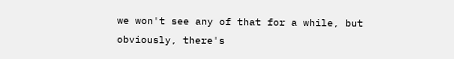we won't see any of that for a while, but obviously, there's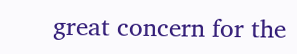great concern for the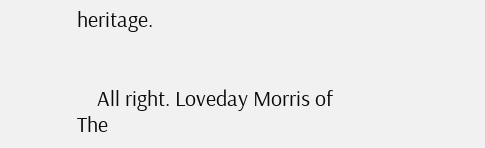heritage.


    All right. Loveday Morris of The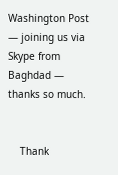Washington Post — joining us via Skype from Baghdad — thanks so much.


    Thank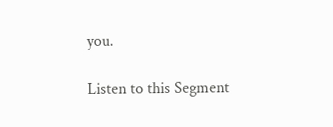you.

Listen to this Segment